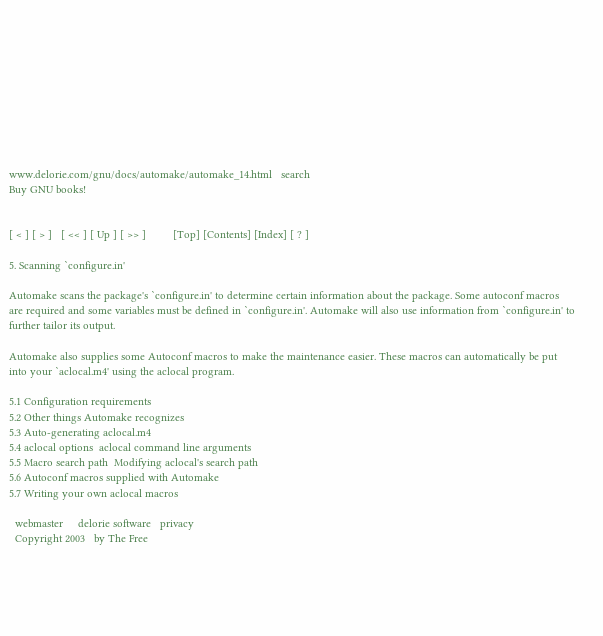www.delorie.com/gnu/docs/automake/automake_14.html   search
Buy GNU books!


[ < ] [ > ]   [ << ] [ Up ] [ >> ]         [Top] [Contents] [Index] [ ? ]

5. Scanning `configure.in'

Automake scans the package's `configure.in' to determine certain information about the package. Some autoconf macros are required and some variables must be defined in `configure.in'. Automake will also use information from `configure.in' to further tailor its output.

Automake also supplies some Autoconf macros to make the maintenance easier. These macros can automatically be put into your `aclocal.m4' using the aclocal program.

5.1 Configuration requirements
5.2 Other things Automake recognizes
5.3 Auto-generating aclocal.m4
5.4 aclocal options  aclocal command line arguments
5.5 Macro search path  Modifying aclocal's search path
5.6 Autoconf macros supplied with Automake
5.7 Writing your own aclocal macros

  webmaster     delorie software   privacy
  Copyright 2003   by The Free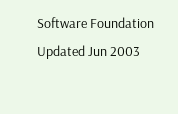Software Foundation     Updated Jun 2003